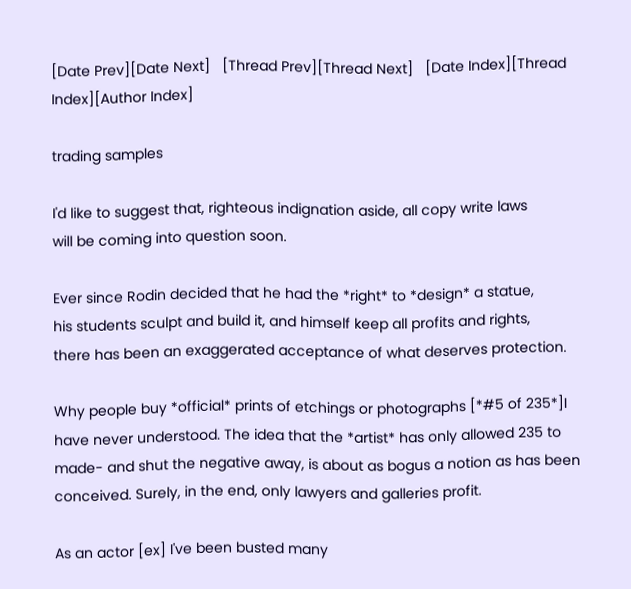[Date Prev][Date Next]   [Thread Prev][Thread Next]   [Date Index][Thread Index][Author Index]

trading samples

I'd like to suggest that, righteous indignation aside, all copy write laws
will be coming into question soon.

Ever since Rodin decided that he had the *right* to *design* a statue,
his students sculpt and build it, and himself keep all profits and rights,
there has been an exaggerated acceptance of what deserves protection.

Why people buy *official* prints of etchings or photographs [*#5 of 235*]I
have never understood. The idea that the *artist* has only allowed 235 to
made- and shut the negative away, is about as bogus a notion as has been
conceived. Surely, in the end, only lawyers and galleries profit.

As an actor [ex] I've been busted many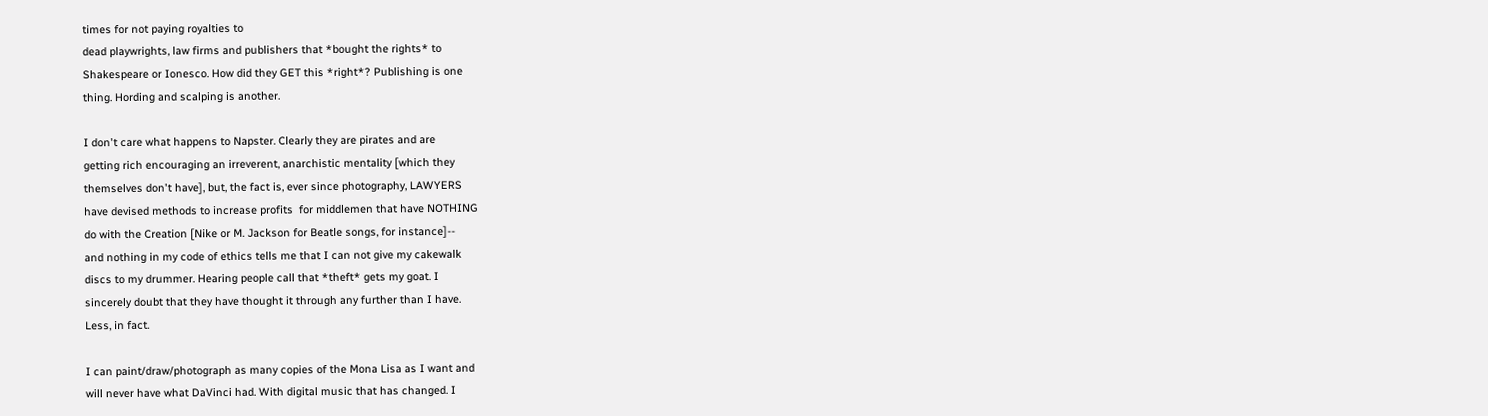times for not paying royalties to
dead playwrights, law firms and publishers that *bought the rights* to
Shakespeare or Ionesco. How did they GET this *right*? Publishing is one
thing. Hording and scalping is another.

I don't care what happens to Napster. Clearly they are pirates and are
getting rich encouraging an irreverent, anarchistic mentality [which they
themselves don't have], but, the fact is, ever since photography, LAWYERS
have devised methods to increase profits  for middlemen that have NOTHING
do with the Creation [Nike or M. Jackson for Beatle songs, for instance]--
and nothing in my code of ethics tells me that I can not give my cakewalk
discs to my drummer. Hearing people call that *theft* gets my goat. I
sincerely doubt that they have thought it through any further than I have.
Less, in fact.

I can paint/draw/photograph as many copies of the Mona Lisa as I want and
will never have what DaVinci had. With digital music that has changed. I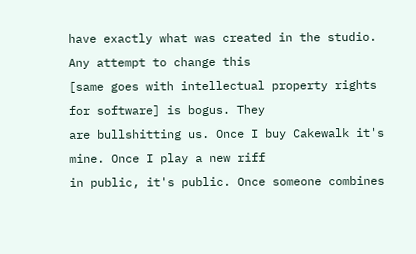have exactly what was created in the studio. Any attempt to change this
[same goes with intellectual property rights for software] is bogus. They
are bullshitting us. Once I buy Cakewalk it's mine. Once I play a new riff
in public, it's public. Once someone combines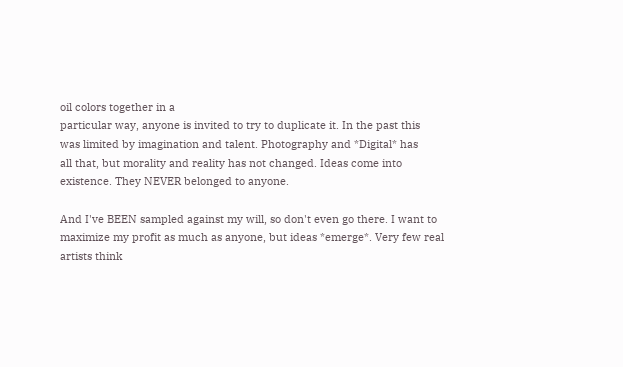oil colors together in a
particular way, anyone is invited to try to duplicate it. In the past this
was limited by imagination and talent. Photography and *Digital* has
all that, but morality and reality has not changed. Ideas come into
existence. They NEVER belonged to anyone.

And I've BEEN sampled against my will, so don't even go there. I want to
maximize my profit as much as anyone, but ideas *emerge*. Very few real
artists think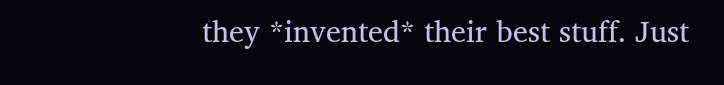they *invented* their best stuff. Just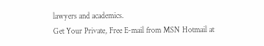lawyers and academics.
Get Your Private, Free E-mail from MSN Hotmail at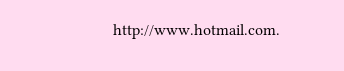http://www.hotmail.com.